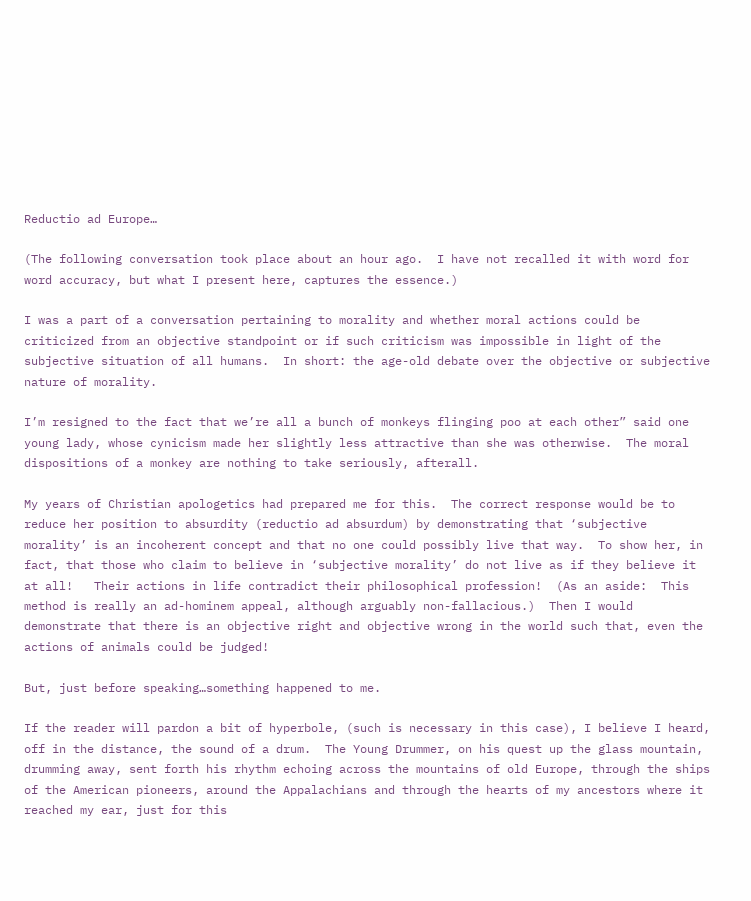Reductio ad Europe…

(The following conversation took place about an hour ago.  I have not recalled it with word for word accuracy, but what I present here, captures the essence.)

I was a part of a conversation pertaining to morality and whether moral actions could be criticized from an objective standpoint or if such criticism was impossible in light of the subjective situation of all humans.  In short: the age-old debate over the objective or subjective nature of morality.

I’m resigned to the fact that we’re all a bunch of monkeys flinging poo at each other” said one young lady, whose cynicism made her slightly less attractive than she was otherwise.  The moral dispositions of a monkey are nothing to take seriously, afterall.

My years of Christian apologetics had prepared me for this.  The correct response would be to reduce her position to absurdity (reductio ad absurdum) by demonstrating that ‘subjective morality’ is an incoherent concept and that no one could possibly live that way.  To show her, in fact, that those who claim to believe in ‘subjective morality’ do not live as if they believe it at all!   Their actions in life contradict their philosophical profession!  (As an aside:  This method is really an ad-hominem appeal, although arguably non-fallacious.)  Then I would demonstrate that there is an objective right and objective wrong in the world such that, even the actions of animals could be judged!

But, just before speaking…something happened to me.

If the reader will pardon a bit of hyperbole, (such is necessary in this case), I believe I heard, off in the distance, the sound of a drum.  The Young Drummer, on his quest up the glass mountain, drumming away, sent forth his rhythm echoing across the mountains of old Europe, through the ships of the American pioneers, around the Appalachians and through the hearts of my ancestors where it reached my ear, just for this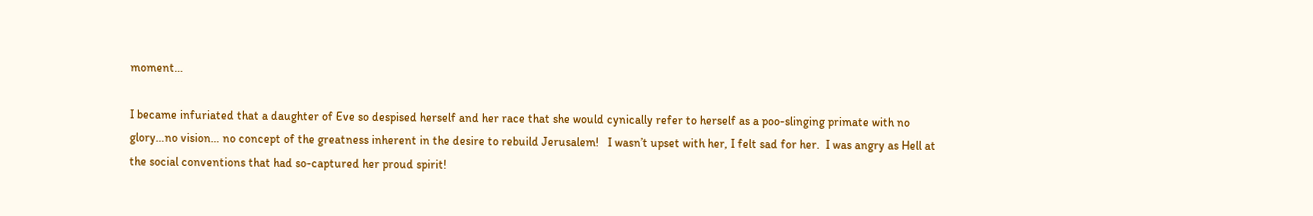moment…

I became infuriated that a daughter of Eve so despised herself and her race that she would cynically refer to herself as a poo-slinging primate with no glory…no vision… no concept of the greatness inherent in the desire to rebuild Jerusalem!   I wasn’t upset with her, I felt sad for her.  I was angry as Hell at the social conventions that had so-captured her proud spirit!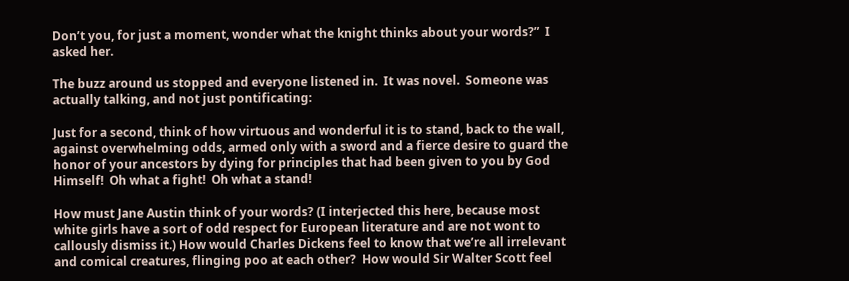Don’t you, for just a moment, wonder what the knight thinks about your words?”  I asked her.

The buzz around us stopped and everyone listened in.  It was novel.  Someone was actually talking, and not just pontificating:

Just for a second, think of how virtuous and wonderful it is to stand, back to the wall, against overwhelming odds, armed only with a sword and a fierce desire to guard the honor of your ancestors by dying for principles that had been given to you by God Himself!  Oh what a fight!  Oh what a stand!

How must Jane Austin think of your words? (I interjected this here, because most white girls have a sort of odd respect for European literature and are not wont to callously dismiss it.) How would Charles Dickens feel to know that we’re all irrelevant and comical creatures, flinging poo at each other?  How would Sir Walter Scott feel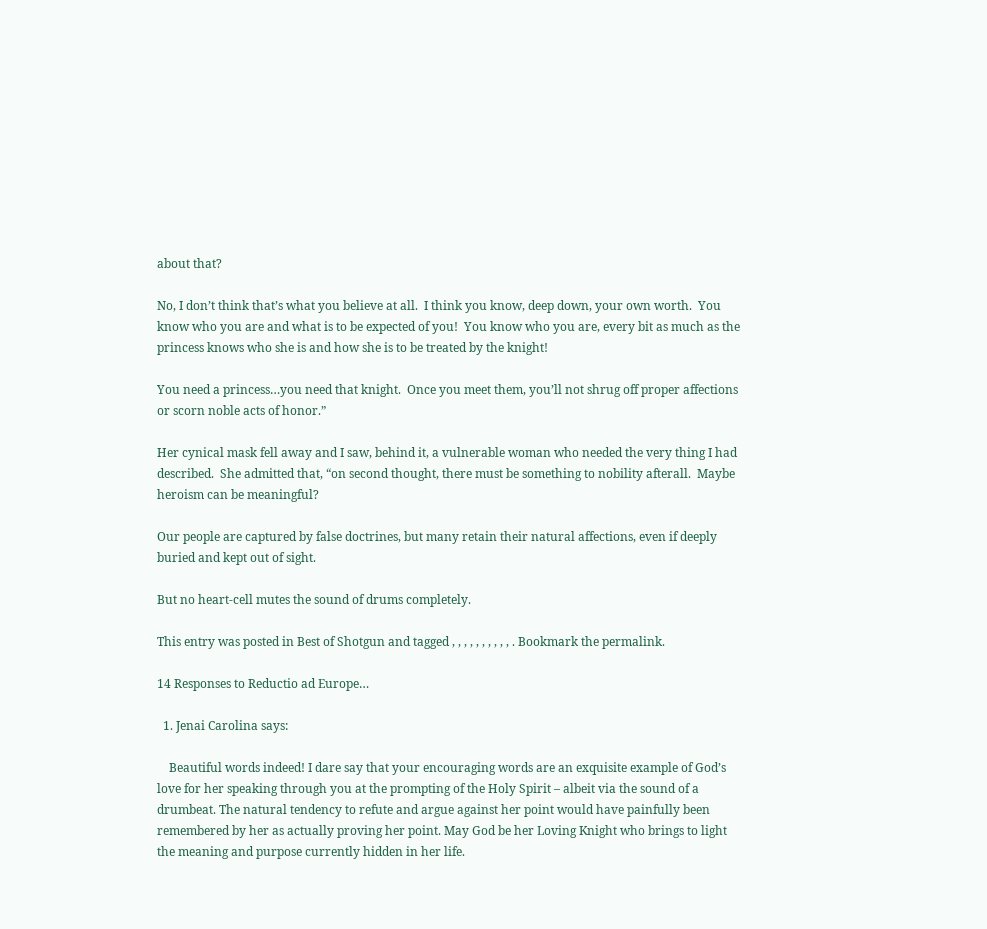about that?

No, I don’t think that’s what you believe at all.  I think you know, deep down, your own worth.  You know who you are and what is to be expected of you!  You know who you are, every bit as much as the princess knows who she is and how she is to be treated by the knight!

You need a princess…you need that knight.  Once you meet them, you’ll not shrug off proper affections or scorn noble acts of honor.”

Her cynical mask fell away and I saw, behind it, a vulnerable woman who needed the very thing I had described.  She admitted that, “on second thought, there must be something to nobility afterall.  Maybe heroism can be meaningful?

Our people are captured by false doctrines, but many retain their natural affections, even if deeply buried and kept out of sight.

But no heart-cell mutes the sound of drums completely.

This entry was posted in Best of Shotgun and tagged , , , , , , , , , , . Bookmark the permalink.

14 Responses to Reductio ad Europe…

  1. Jenai Carolina says:

    Beautiful words indeed! I dare say that your encouraging words are an exquisite example of God’s love for her speaking through you at the prompting of the Holy Spirit – albeit via the sound of a drumbeat. The natural tendency to refute and argue against her point would have painfully been remembered by her as actually proving her point. May God be her Loving Knight who brings to light the meaning and purpose currently hidden in her life.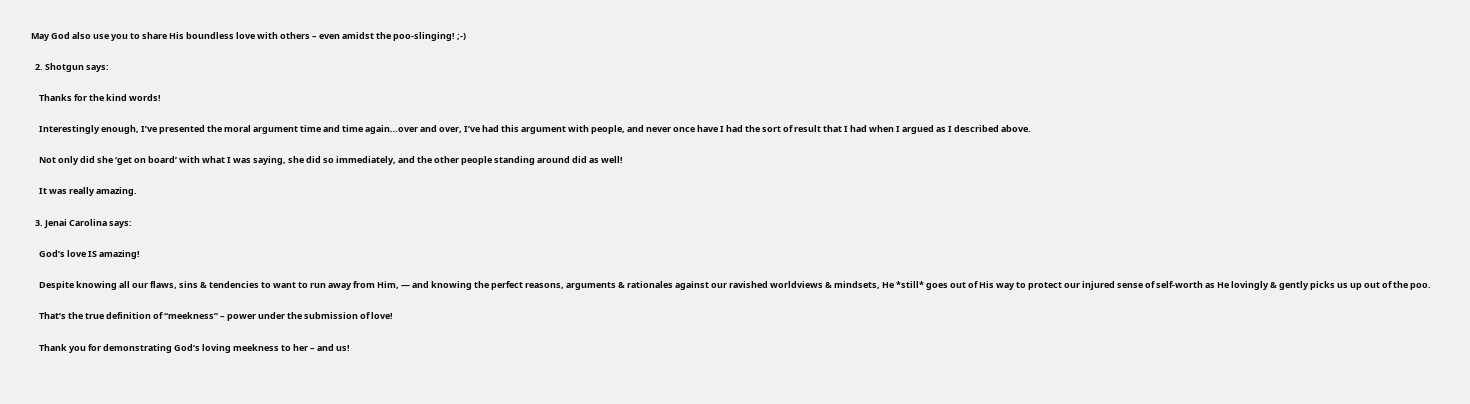May God also use you to share His boundless love with others – even amidst the poo-slinging! ;-)

  2. Shotgun says:

    Thanks for the kind words!

    Interestingly enough, I’ve presented the moral argument time and time again…over and over, I’ve had this argument with people, and never once have I had the sort of result that I had when I argued as I described above.

    Not only did she ‘get on board’ with what I was saying, she did so immediately, and the other people standing around did as well!

    It was really amazing.

  3. Jenai Carolina says:

    God’s love IS amazing!

    Despite knowing all our flaws, sins & tendencies to want to run away from Him, — and knowing the perfect reasons, arguments & rationales against our ravished worldviews & mindsets, He *still* goes out of His way to protect our injured sense of self-worth as He lovingly & gently picks us up out of the poo.

    That’s the true definition of “meekness” – power under the submission of love!

    Thank you for demonstrating God’s loving meekness to her – and us!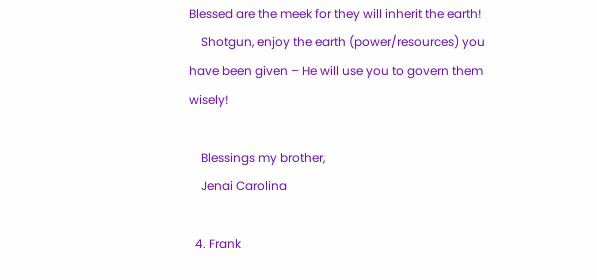Blessed are the meek for they will inherit the earth!
    Shotgun, enjoy the earth (power/resources) you have been given – He will use you to govern them wisely!

    Blessings my brother,
    Jenai Carolina

  4. Frank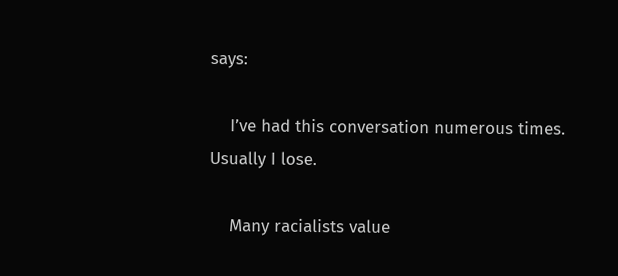says:

    I’ve had this conversation numerous times. Usually I lose.

    Many racialists value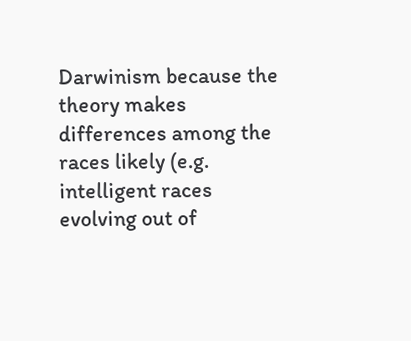Darwinism because the theory makes differences among the races likely (e.g. intelligent races evolving out of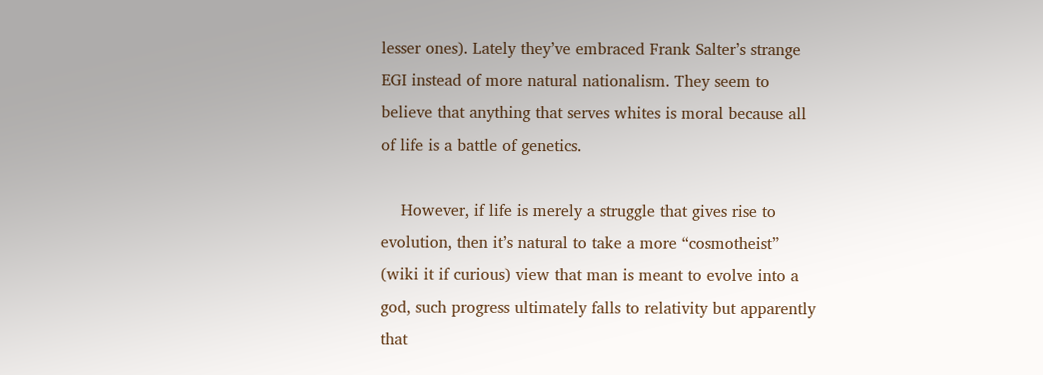lesser ones). Lately they’ve embraced Frank Salter’s strange EGI instead of more natural nationalism. They seem to believe that anything that serves whites is moral because all of life is a battle of genetics.

    However, if life is merely a struggle that gives rise to evolution, then it’s natural to take a more “cosmotheist” (wiki it if curious) view that man is meant to evolve into a god, such progress ultimately falls to relativity but apparently that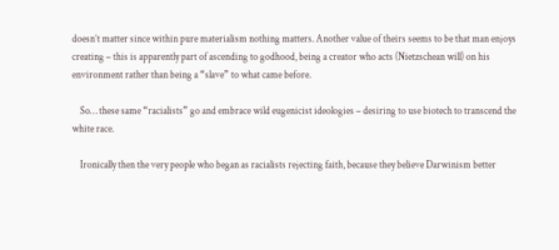doesn’t matter since within pure materialism nothing matters. Another value of theirs seems to be that man enjoys creating – this is apparently part of ascending to godhood, being a creator who acts (Nietzschean will) on his environment rather than being a “slave” to what came before.

    So… these same “racialists” go and embrace wild eugenicist ideologies – desiring to use biotech to transcend the white race.

    Ironically then the very people who began as racialists rejecting faith, because they believe Darwinism better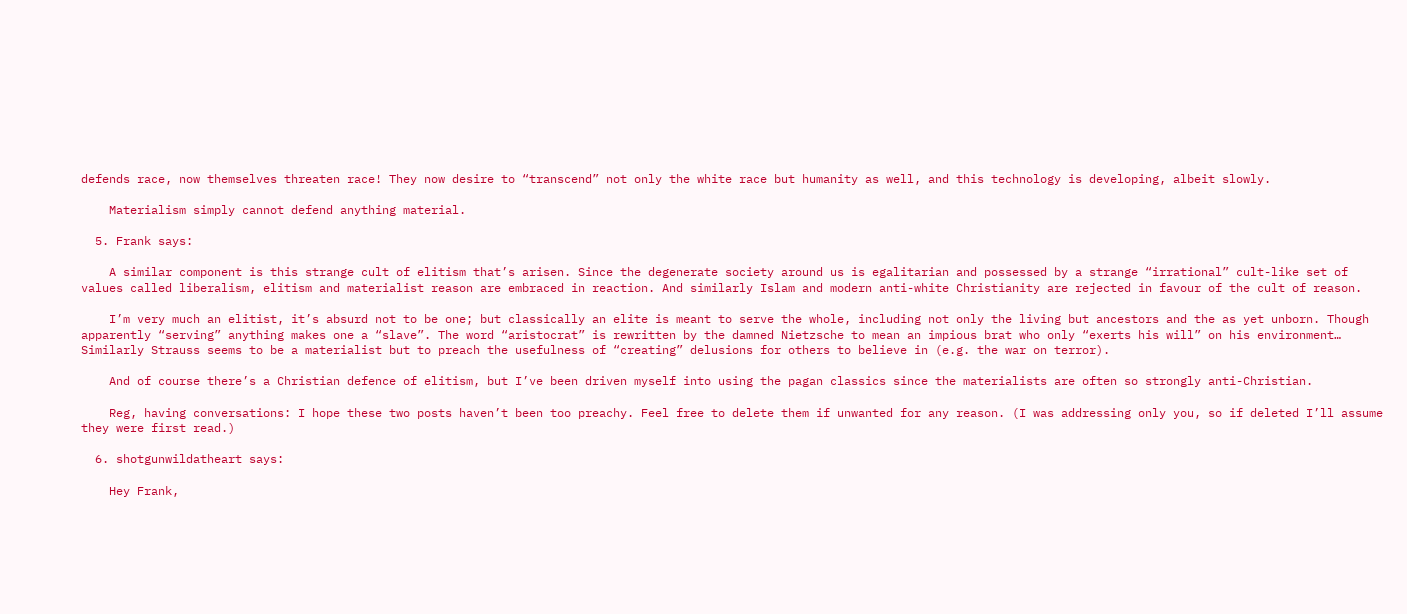defends race, now themselves threaten race! They now desire to “transcend” not only the white race but humanity as well, and this technology is developing, albeit slowly.

    Materialism simply cannot defend anything material.

  5. Frank says:

    A similar component is this strange cult of elitism that’s arisen. Since the degenerate society around us is egalitarian and possessed by a strange “irrational” cult-like set of values called liberalism, elitism and materialist reason are embraced in reaction. And similarly Islam and modern anti-white Christianity are rejected in favour of the cult of reason.

    I’m very much an elitist, it’s absurd not to be one; but classically an elite is meant to serve the whole, including not only the living but ancestors and the as yet unborn. Though apparently “serving” anything makes one a “slave”. The word “aristocrat” is rewritten by the damned Nietzsche to mean an impious brat who only “exerts his will” on his environment… Similarly Strauss seems to be a materialist but to preach the usefulness of “creating” delusions for others to believe in (e.g. the war on terror).

    And of course there’s a Christian defence of elitism, but I’ve been driven myself into using the pagan classics since the materialists are often so strongly anti-Christian.

    Reg, having conversations: I hope these two posts haven’t been too preachy. Feel free to delete them if unwanted for any reason. (I was addressing only you, so if deleted I’ll assume they were first read.)

  6. shotgunwildatheart says:

    Hey Frank,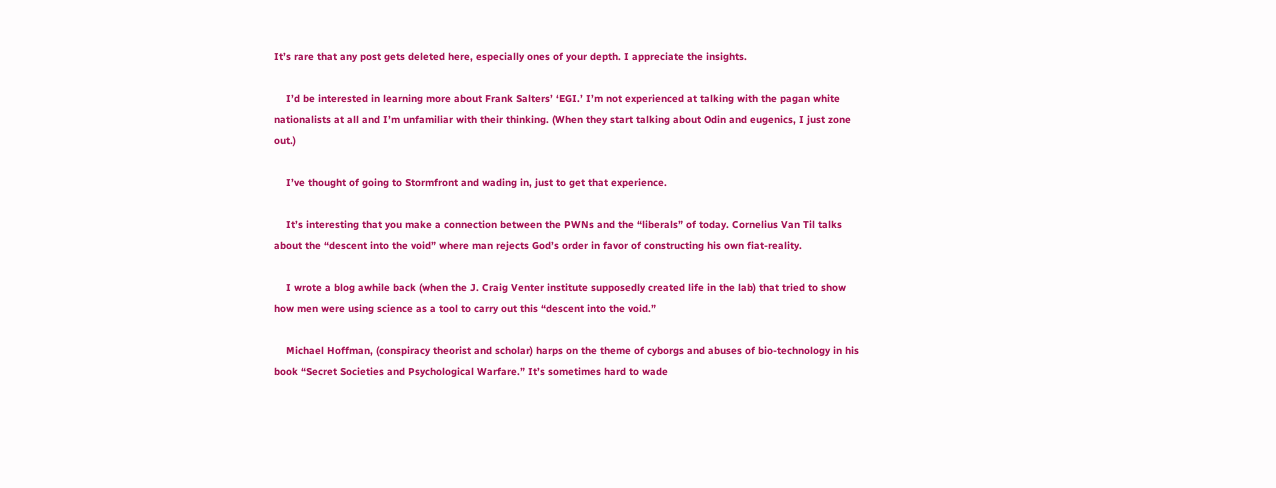It’s rare that any post gets deleted here, especially ones of your depth. I appreciate the insights.

    I’d be interested in learning more about Frank Salters’ ‘EGI.’ I’m not experienced at talking with the pagan white nationalists at all and I’m unfamiliar with their thinking. (When they start talking about Odin and eugenics, I just zone out.)

    I’ve thought of going to Stormfront and wading in, just to get that experience.

    It’s interesting that you make a connection between the PWNs and the “liberals” of today. Cornelius Van Til talks about the “descent into the void” where man rejects God’s order in favor of constructing his own fiat-reality.

    I wrote a blog awhile back (when the J. Craig Venter institute supposedly created life in the lab) that tried to show how men were using science as a tool to carry out this “descent into the void.”

    Michael Hoffman, (conspiracy theorist and scholar) harps on the theme of cyborgs and abuses of bio-technology in his book “Secret Societies and Psychological Warfare.” It’s sometimes hard to wade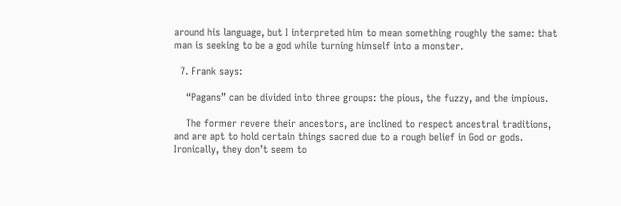around his language, but I interpreted him to mean something roughly the same: that man is seeking to be a god while turning himself into a monster.

  7. Frank says:

    “Pagans” can be divided into three groups: the pious, the fuzzy, and the impious.

    The former revere their ancestors, are inclined to respect ancestral traditions, and are apt to hold certain things sacred due to a rough belief in God or gods. Ironically, they don’t seem to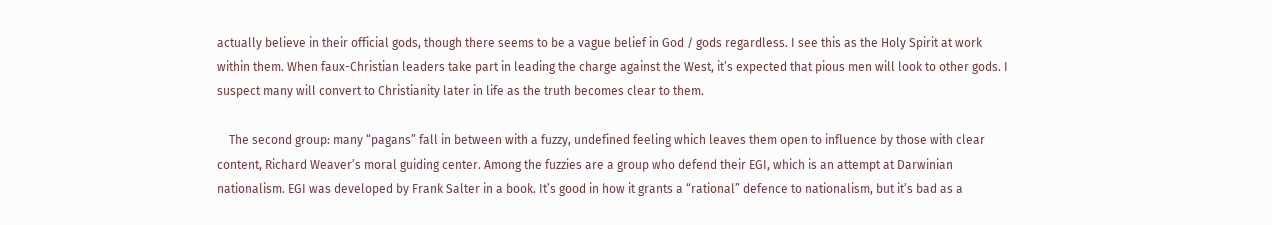actually believe in their official gods, though there seems to be a vague belief in God / gods regardless. I see this as the Holy Spirit at work within them. When faux-Christian leaders take part in leading the charge against the West, it’s expected that pious men will look to other gods. I suspect many will convert to Christianity later in life as the truth becomes clear to them.

    The second group: many “pagans” fall in between with a fuzzy, undefined feeling which leaves them open to influence by those with clear content, Richard Weaver’s moral guiding center. Among the fuzzies are a group who defend their EGI, which is an attempt at Darwinian nationalism. EGI was developed by Frank Salter in a book. It’s good in how it grants a “rational” defence to nationalism, but it’s bad as a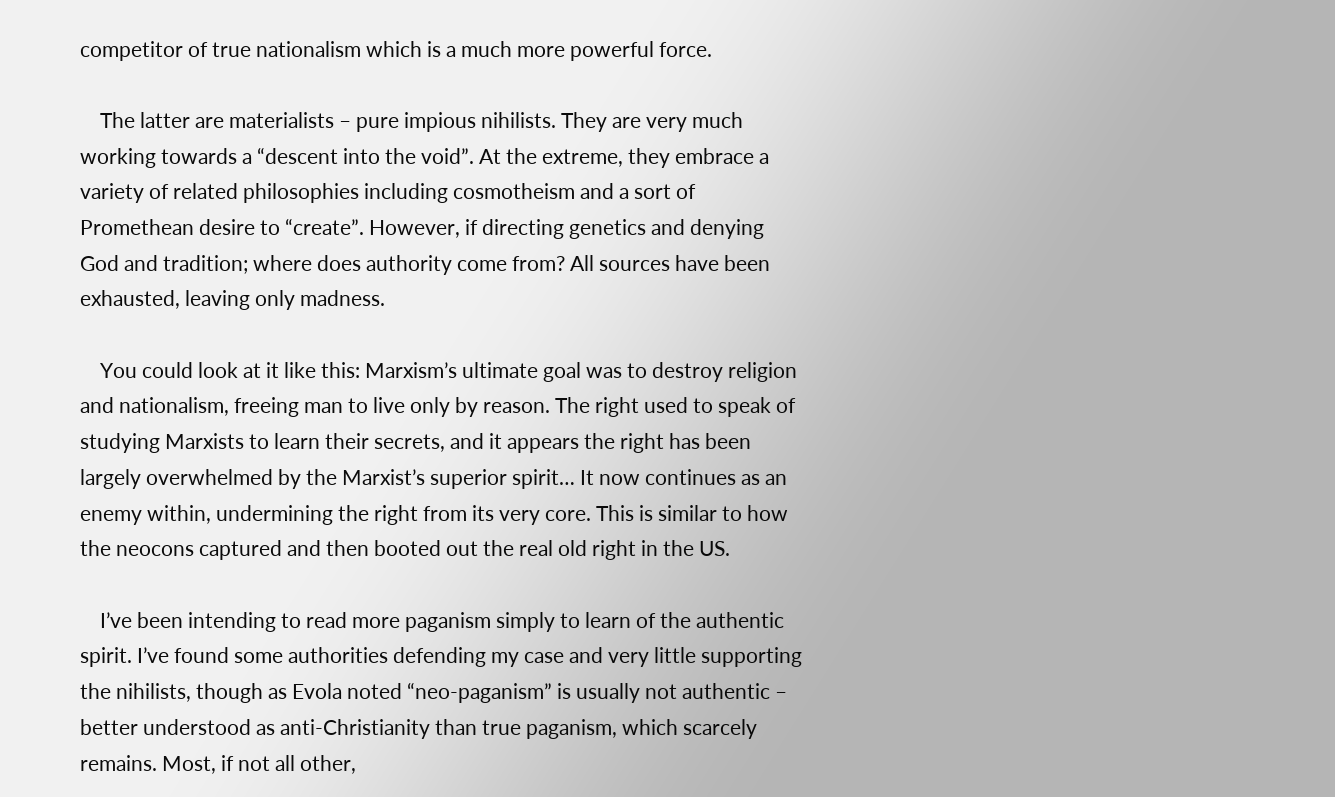competitor of true nationalism which is a much more powerful force.

    The latter are materialists – pure impious nihilists. They are very much working towards a “descent into the void”. At the extreme, they embrace a variety of related philosophies including cosmotheism and a sort of Promethean desire to “create”. However, if directing genetics and denying God and tradition; where does authority come from? All sources have been exhausted, leaving only madness.

    You could look at it like this: Marxism’s ultimate goal was to destroy religion and nationalism, freeing man to live only by reason. The right used to speak of studying Marxists to learn their secrets, and it appears the right has been largely overwhelmed by the Marxist’s superior spirit… It now continues as an enemy within, undermining the right from its very core. This is similar to how the neocons captured and then booted out the real old right in the US.

    I’ve been intending to read more paganism simply to learn of the authentic spirit. I’ve found some authorities defending my case and very little supporting the nihilists, though as Evola noted “neo-paganism” is usually not authentic – better understood as anti-Christianity than true paganism, which scarcely remains. Most, if not all other,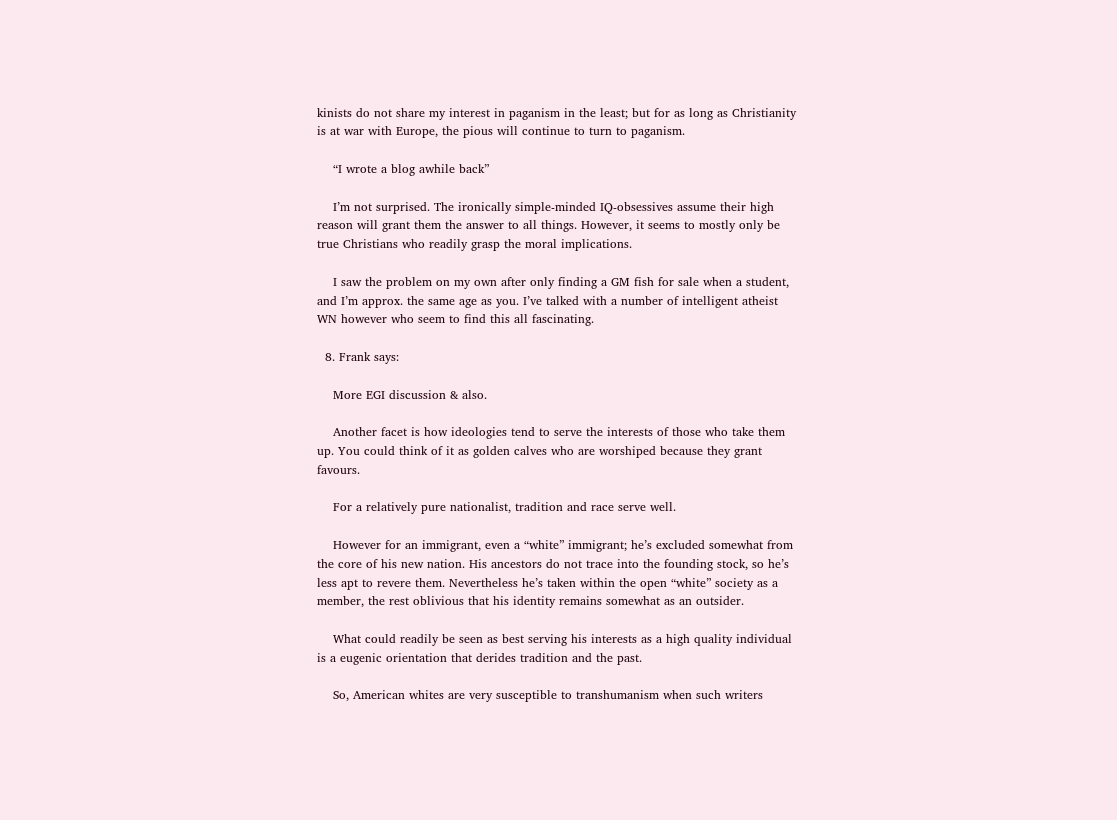kinists do not share my interest in paganism in the least; but for as long as Christianity is at war with Europe, the pious will continue to turn to paganism.

    “I wrote a blog awhile back”

    I’m not surprised. The ironically simple-minded IQ-obsessives assume their high reason will grant them the answer to all things. However, it seems to mostly only be true Christians who readily grasp the moral implications.

    I saw the problem on my own after only finding a GM fish for sale when a student, and I’m approx. the same age as you. I’ve talked with a number of intelligent atheist WN however who seem to find this all fascinating.

  8. Frank says:

    More EGI discussion & also.

    Another facet is how ideologies tend to serve the interests of those who take them up. You could think of it as golden calves who are worshiped because they grant favours.

    For a relatively pure nationalist, tradition and race serve well.

    However for an immigrant, even a “white” immigrant; he’s excluded somewhat from the core of his new nation. His ancestors do not trace into the founding stock, so he’s less apt to revere them. Nevertheless he’s taken within the open “white” society as a member, the rest oblivious that his identity remains somewhat as an outsider.

    What could readily be seen as best serving his interests as a high quality individual is a eugenic orientation that derides tradition and the past.

    So, American whites are very susceptible to transhumanism when such writers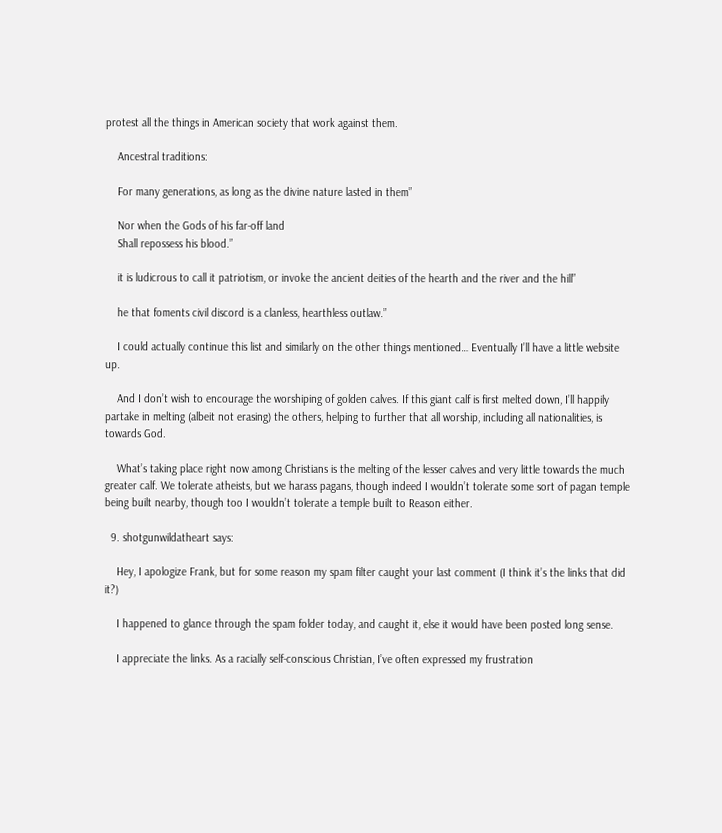protest all the things in American society that work against them.

    Ancestral traditions:

    For many generations, as long as the divine nature lasted in them”

    Nor when the Gods of his far-off land
    Shall repossess his blood.”

    it is ludicrous to call it patriotism, or invoke the ancient deities of the hearth and the river and the hill”

    he that foments civil discord is a clanless, hearthless outlaw.”

    I could actually continue this list and similarly on the other things mentioned… Eventually I’ll have a little website up.

    And I don’t wish to encourage the worshiping of golden calves. If this giant calf is first melted down, I’ll happily partake in melting (albeit not erasing) the others, helping to further that all worship, including all nationalities, is towards God.

    What’s taking place right now among Christians is the melting of the lesser calves and very little towards the much greater calf. We tolerate atheists, but we harass pagans, though indeed I wouldn’t tolerate some sort of pagan temple being built nearby, though too I wouldn’t tolerate a temple built to Reason either.

  9. shotgunwildatheart says:

    Hey, I apologize Frank, but for some reason my spam filter caught your last comment (I think it’s the links that did it?)

    I happened to glance through the spam folder today, and caught it, else it would have been posted long sense.

    I appreciate the links. As a racially self-conscious Christian, I’ve often expressed my frustration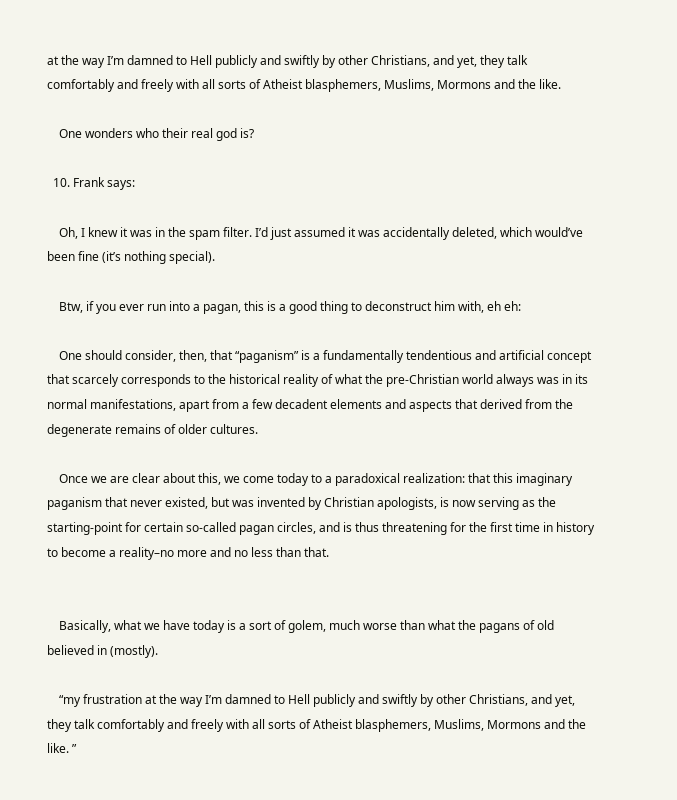at the way I’m damned to Hell publicly and swiftly by other Christians, and yet, they talk comfortably and freely with all sorts of Atheist blasphemers, Muslims, Mormons and the like.

    One wonders who their real god is?

  10. Frank says:

    Oh, I knew it was in the spam filter. I’d just assumed it was accidentally deleted, which would’ve been fine (it’s nothing special).

    Btw, if you ever run into a pagan, this is a good thing to deconstruct him with, eh eh:

    One should consider, then, that “paganism” is a fundamentally tendentious and artificial concept that scarcely corresponds to the historical reality of what the pre-Christian world always was in its normal manifestations, apart from a few decadent elements and aspects that derived from the degenerate remains of older cultures.

    Once we are clear about this, we come today to a paradoxical realization: that this imaginary paganism that never existed, but was invented by Christian apologists, is now serving as the starting-point for certain so-called pagan circles, and is thus threatening for the first time in history to become a reality–no more and no less than that.


    Basically, what we have today is a sort of golem, much worse than what the pagans of old believed in (mostly).

    “my frustration at the way I’m damned to Hell publicly and swiftly by other Christians, and yet, they talk comfortably and freely with all sorts of Atheist blasphemers, Muslims, Mormons and the like. ”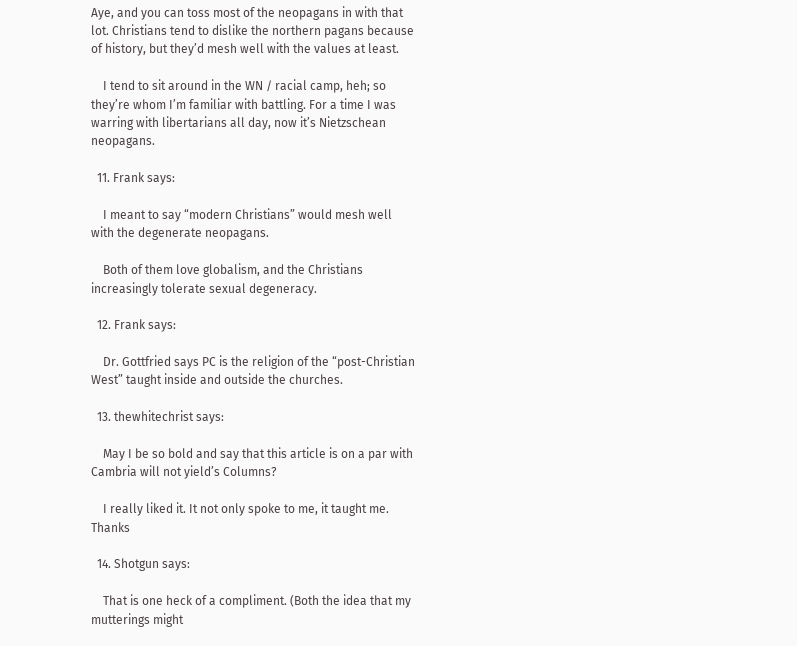Aye, and you can toss most of the neopagans in with that lot. Christians tend to dislike the northern pagans because of history, but they’d mesh well with the values at least.

    I tend to sit around in the WN / racial camp, heh; so they’re whom I’m familiar with battling. For a time I was warring with libertarians all day, now it’s Nietzschean neopagans.

  11. Frank says:

    I meant to say “modern Christians” would mesh well with the degenerate neopagans.

    Both of them love globalism, and the Christians increasingly tolerate sexual degeneracy.

  12. Frank says:

    Dr. Gottfried says PC is the religion of the “post-Christian West” taught inside and outside the churches.

  13. thewhitechrist says:

    May I be so bold and say that this article is on a par with Cambria will not yield’s Columns?

    I really liked it. It not only spoke to me, it taught me. Thanks

  14. Shotgun says:

    That is one heck of a compliment. (Both the idea that my mutterings might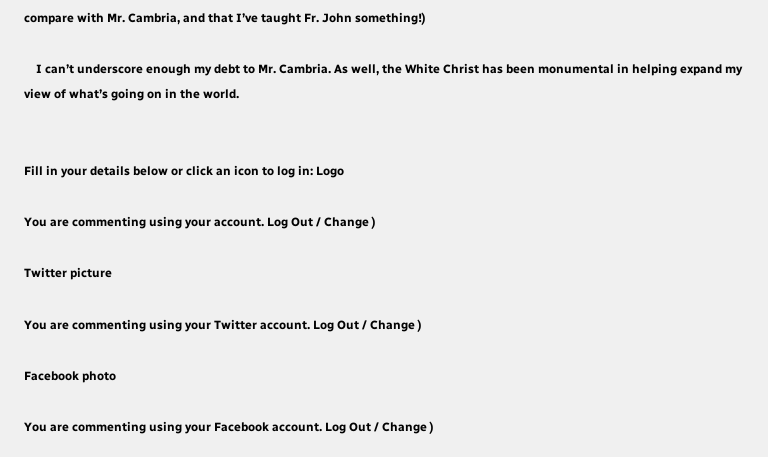compare with Mr. Cambria, and that I’ve taught Fr. John something!)

    I can’t underscore enough my debt to Mr. Cambria. As well, the White Christ has been monumental in helping expand my view of what’s going on in the world.


Fill in your details below or click an icon to log in: Logo

You are commenting using your account. Log Out / Change )

Twitter picture

You are commenting using your Twitter account. Log Out / Change )

Facebook photo

You are commenting using your Facebook account. Log Out / Change )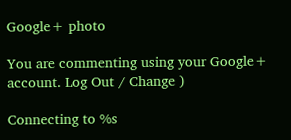Google+ photo

You are commenting using your Google+ account. Log Out / Change )

Connecting to %s